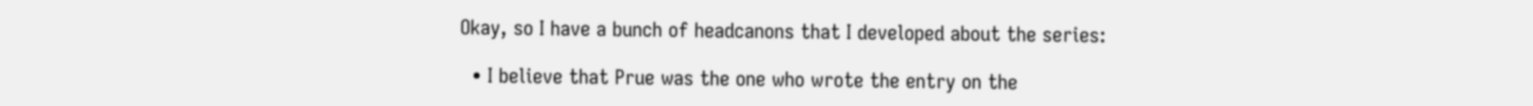Okay, so I have a bunch of headcanons that I developed about the series:

  • I believe that Prue was the one who wrote the entry on the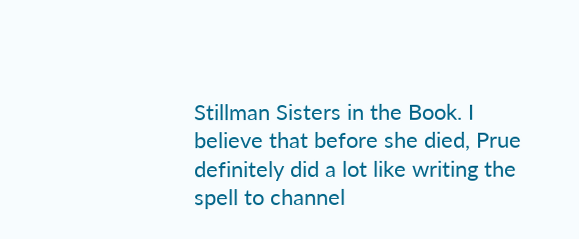Stillman Sisters in the Book. I believe that before she died, Prue definitely did a lot like writing the spell to channel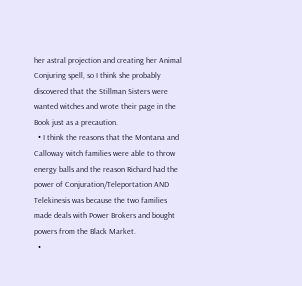her astral projection and creating her Animal Conjuring spell, so I think she probably discovered that the Stillman Sisters were wanted witches and wrote their page in the Book just as a precaution.
  • I think the reasons that the Montana and Calloway witch families were able to throw energy balls and the reason Richard had the power of Conjuration/Teleportation AND Telekinesis was because the two families made deals with Power Brokers and bought powers from the Black Market.
  •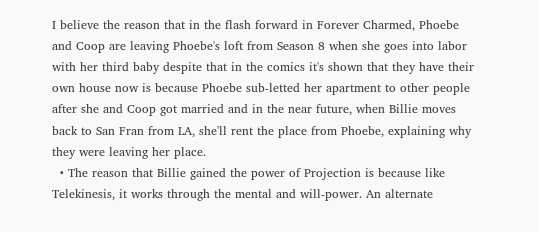I believe the reason that in the flash forward in Forever Charmed, Phoebe and Coop are leaving Phoebe's loft from Season 8 when she goes into labor with her third baby despite that in the comics it's shown that they have their own house now is because Phoebe sub-letted her apartment to other people after she and Coop got married and in the near future, when Billie moves back to San Fran from LA, she'll rent the place from Phoebe, explaining why they were leaving her place.
  • The reason that Billie gained the power of Projection is because like Telekinesis, it works through the mental and will-power. An alternate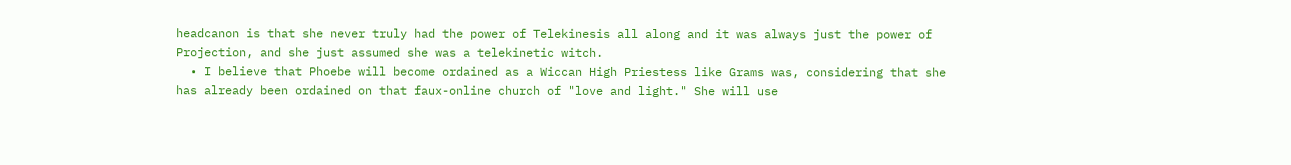headcanon is that she never truly had the power of Telekinesis all along and it was always just the power of Projection, and she just assumed she was a telekinetic witch.
  • I believe that Phoebe will become ordained as a Wiccan High Priestess like Grams was, considering that she has already been ordained on that faux-online church of "love and light." She will use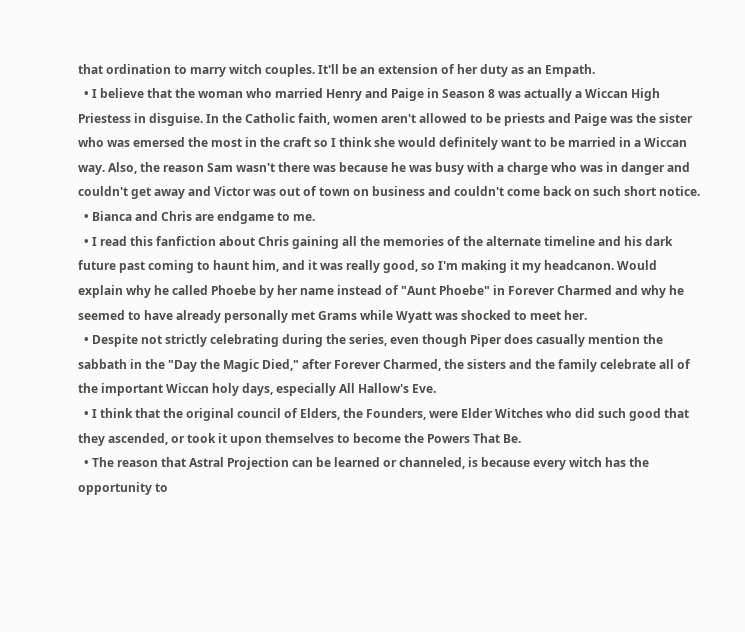that ordination to marry witch couples. It'll be an extension of her duty as an Empath.
  • I believe that the woman who married Henry and Paige in Season 8 was actually a Wiccan High Priestess in disguise. In the Catholic faith, women aren't allowed to be priests and Paige was the sister who was emersed the most in the craft so I think she would definitely want to be married in a Wiccan way. Also, the reason Sam wasn't there was because he was busy with a charge who was in danger and couldn't get away and Victor was out of town on business and couldn't come back on such short notice.
  • Bianca and Chris are endgame to me.
  • I read this fanfiction about Chris gaining all the memories of the alternate timeline and his dark future past coming to haunt him, and it was really good, so I'm making it my headcanon. Would explain why he called Phoebe by her name instead of "Aunt Phoebe" in Forever Charmed and why he seemed to have already personally met Grams while Wyatt was shocked to meet her.
  • Despite not strictly celebrating during the series, even though Piper does casually mention the sabbath in the "Day the Magic Died," after Forever Charmed, the sisters and the family celebrate all of the important Wiccan holy days, especially All Hallow's Eve.
  • I think that the original council of Elders, the Founders, were Elder Witches who did such good that they ascended, or took it upon themselves to become the Powers That Be.
  • The reason that Astral Projection can be learned or channeled, is because every witch has the opportunity to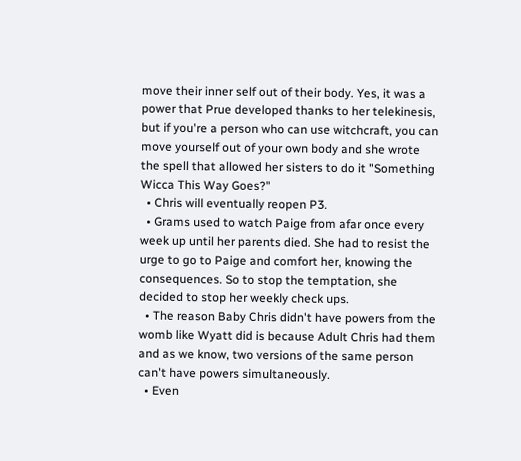move their inner self out of their body. Yes, it was a power that Prue developed thanks to her telekinesis, but if you're a person who can use witchcraft, you can move yourself out of your own body and she wrote the spell that allowed her sisters to do it "Something Wicca This Way Goes?"
  • Chris will eventually reopen P3.
  • Grams used to watch Paige from afar once every week up until her parents died. She had to resist the urge to go to Paige and comfort her, knowing the consequences. So to stop the temptation, she decided to stop her weekly check ups.
  • The reason Baby Chris didn't have powers from the womb like Wyatt did is because Adult Chris had them and as we know, two versions of the same person can't have powers simultaneously.
  • Even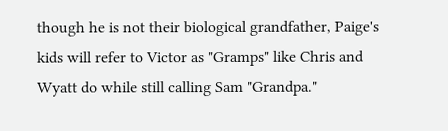though he is not their biological grandfather, Paige's kids will refer to Victor as "Gramps" like Chris and Wyatt do while still calling Sam "Grandpa."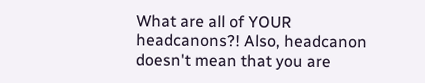What are all of YOUR headcanons?! Also, headcanon doesn't mean that you are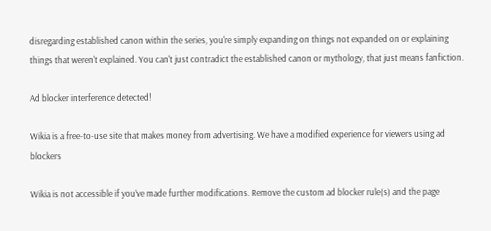disregarding established canon within the series, you're simply expanding on things not expanded on or explaining things that weren't explained. You can't just contradict the established canon or mythology, that just means fanfiction.

Ad blocker interference detected!

Wikia is a free-to-use site that makes money from advertising. We have a modified experience for viewers using ad blockers

Wikia is not accessible if you’ve made further modifications. Remove the custom ad blocker rule(s) and the page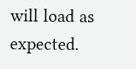will load as expected.